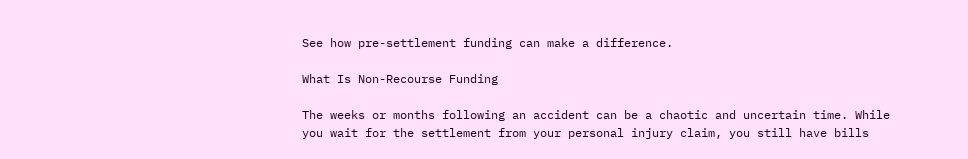See how pre-settlement funding can make a difference.

What Is Non-Recourse Funding

The weeks or months following an accident can be a chaotic and uncertain time. While you wait for the settlement from your personal injury claim, you still have bills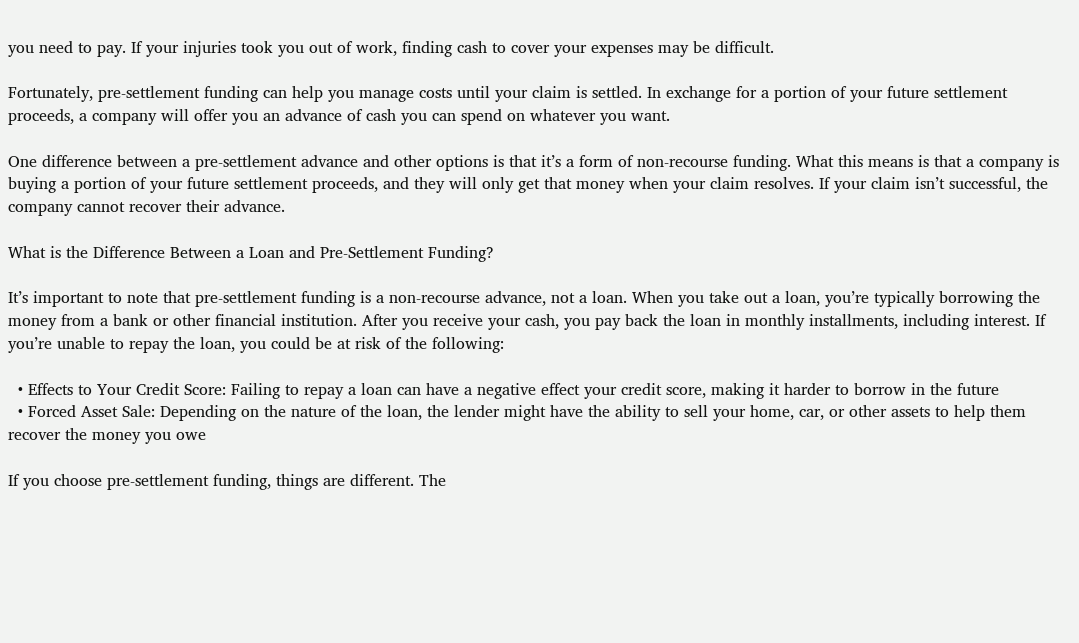you need to pay. If your injuries took you out of work, finding cash to cover your expenses may be difficult.

Fortunately, pre-settlement funding can help you manage costs until your claim is settled. In exchange for a portion of your future settlement proceeds, a company will offer you an advance of cash you can spend on whatever you want.

One difference between a pre-settlement advance and other options is that it’s a form of non-recourse funding. What this means is that a company is buying a portion of your future settlement proceeds, and they will only get that money when your claim resolves. If your claim isn’t successful, the company cannot recover their advance.

What is the Difference Between a Loan and Pre-Settlement Funding?

It’s important to note that pre-settlement funding is a non-recourse advance, not a loan. When you take out a loan, you’re typically borrowing the money from a bank or other financial institution. After you receive your cash, you pay back the loan in monthly installments, including interest. If you’re unable to repay the loan, you could be at risk of the following:

  • Effects to Your Credit Score: Failing to repay a loan can have a negative effect your credit score, making it harder to borrow in the future
  • Forced Asset Sale: Depending on the nature of the loan, the lender might have the ability to sell your home, car, or other assets to help them recover the money you owe

If you choose pre-settlement funding, things are different. The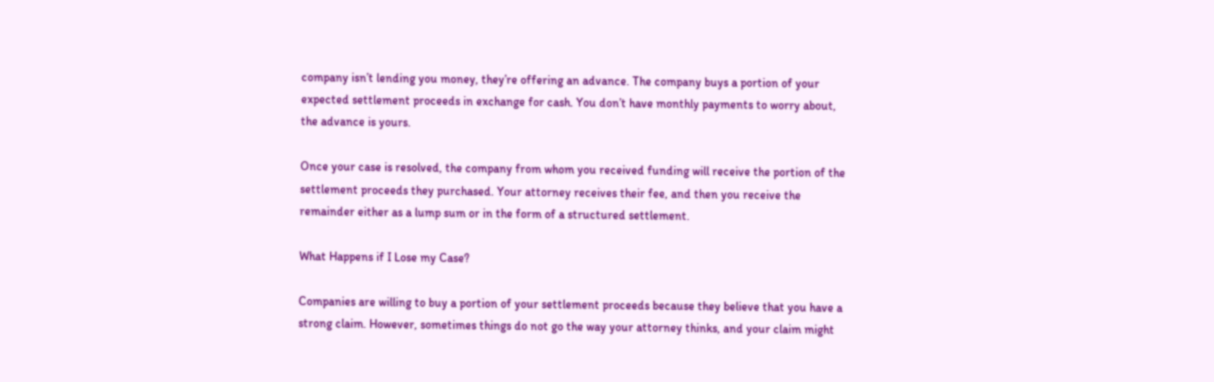company isn’t lending you money, they’re offering an advance. The company buys a portion of your expected settlement proceeds in exchange for cash. You don’t have monthly payments to worry about, the advance is yours.

Once your case is resolved, the company from whom you received funding will receive the portion of the settlement proceeds they purchased. Your attorney receives their fee, and then you receive the remainder either as a lump sum or in the form of a structured settlement.

What Happens if I Lose my Case?

Companies are willing to buy a portion of your settlement proceeds because they believe that you have a strong claim. However, sometimes things do not go the way your attorney thinks, and your claim might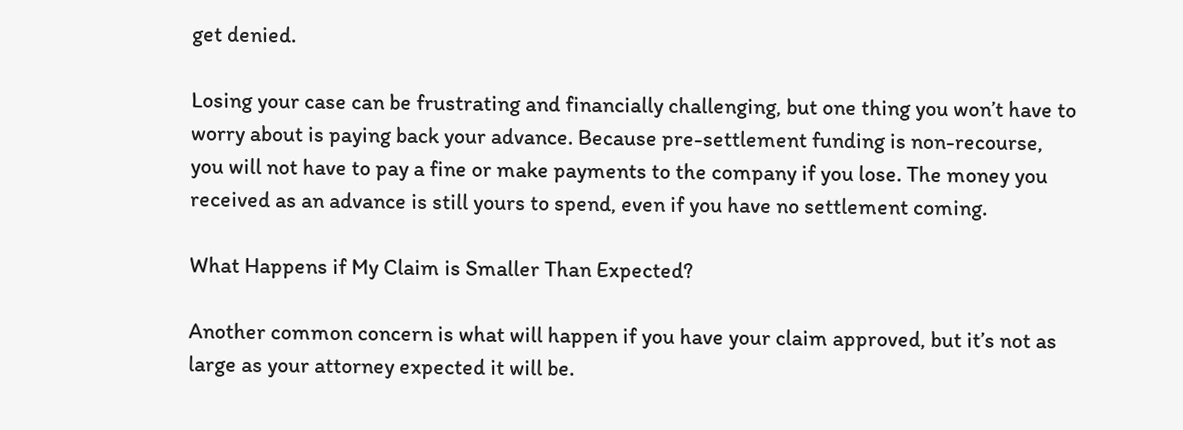get denied.

Losing your case can be frustrating and financially challenging, but one thing you won’t have to worry about is paying back your advance. Because pre-settlement funding is non-recourse, you will not have to pay a fine or make payments to the company if you lose. The money you received as an advance is still yours to spend, even if you have no settlement coming.

What Happens if My Claim is Smaller Than Expected?

Another common concern is what will happen if you have your claim approved, but it’s not as large as your attorney expected it will be.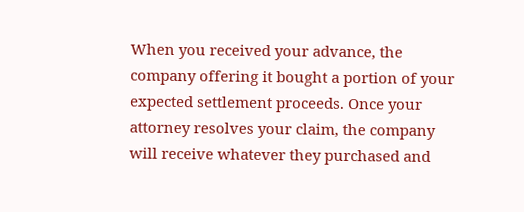When you received your advance, the company offering it bought a portion of your expected settlement proceeds. Once your attorney resolves your claim, the company will receive whatever they purchased and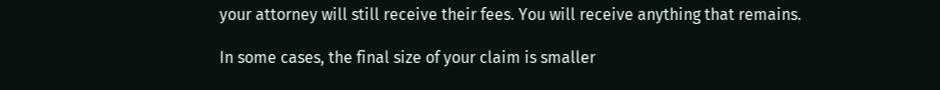your attorney will still receive their fees. You will receive anything that remains.

In some cases, the final size of your claim is smaller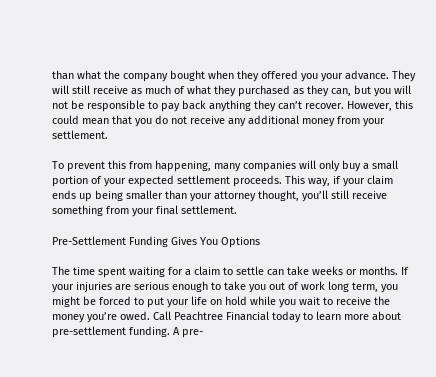than what the company bought when they offered you your advance. They will still receive as much of what they purchased as they can, but you will not be responsible to pay back anything they can’t recover. However, this could mean that you do not receive any additional money from your settlement.

To prevent this from happening, many companies will only buy a small portion of your expected settlement proceeds. This way, if your claim ends up being smaller than your attorney thought, you’ll still receive something from your final settlement.

Pre-Settlement Funding Gives You Options

The time spent waiting for a claim to settle can take weeks or months. If your injuries are serious enough to take you out of work long term, you might be forced to put your life on hold while you wait to receive the money you’re owed. Call Peachtree Financial today to learn more about pre-settlement funding. A pre-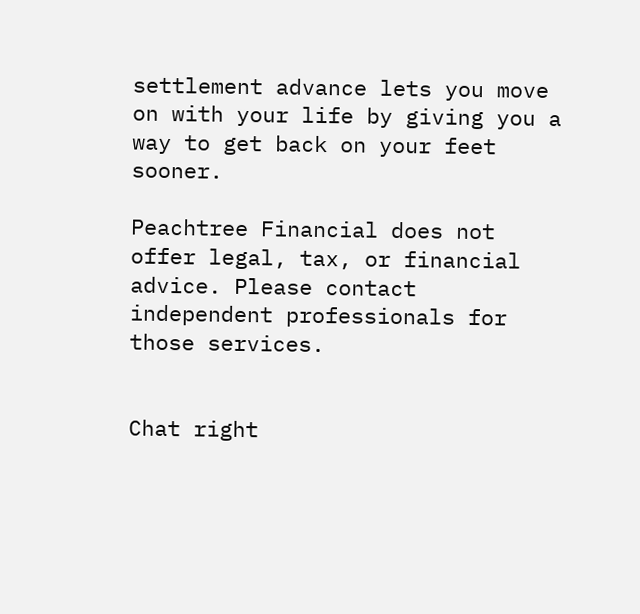settlement advance lets you move on with your life by giving you a way to get back on your feet sooner.

Peachtree Financial does not offer legal, tax, or financial advice. Please contact independent professionals for those services.


Chat right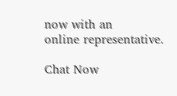now with an
online representative.

Chat Now